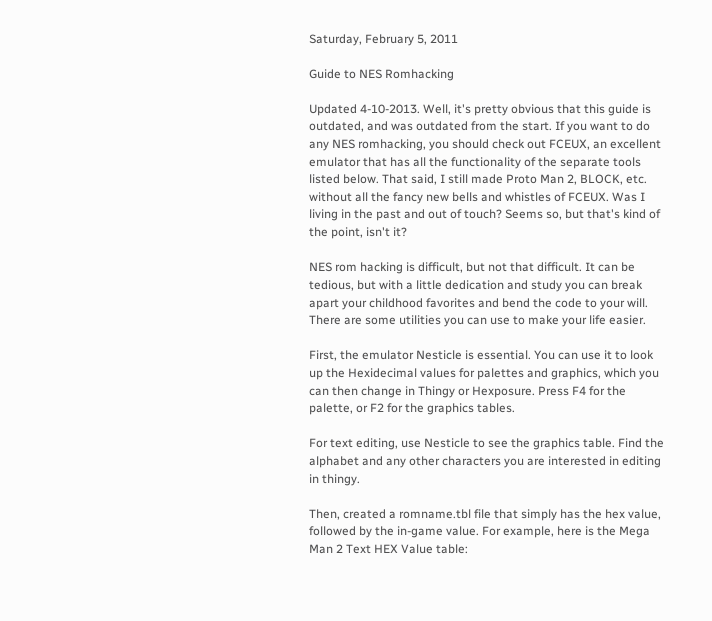Saturday, February 5, 2011

Guide to NES Romhacking

Updated 4-10-2013. Well, it's pretty obvious that this guide is outdated, and was outdated from the start. If you want to do any NES romhacking, you should check out FCEUX, an excellent emulator that has all the functionality of the separate tools listed below. That said, I still made Proto Man 2, BLOCK, etc. without all the fancy new bells and whistles of FCEUX. Was I living in the past and out of touch? Seems so, but that's kind of the point, isn't it?

NES rom hacking is difficult, but not that difficult. It can be tedious, but with a little dedication and study you can break apart your childhood favorites and bend the code to your will. There are some utilities you can use to make your life easier.

First, the emulator Nesticle is essential. You can use it to look up the Hexidecimal values for palettes and graphics, which you can then change in Thingy or Hexposure. Press F4 for the palette, or F2 for the graphics tables.

For text editing, use Nesticle to see the graphics table. Find the alphabet and any other characters you are interested in editing in thingy.

Then, created a romname.tbl file that simply has the hex value, followed by the in-game value. For example, here is the Mega Man 2 Text HEX Value table: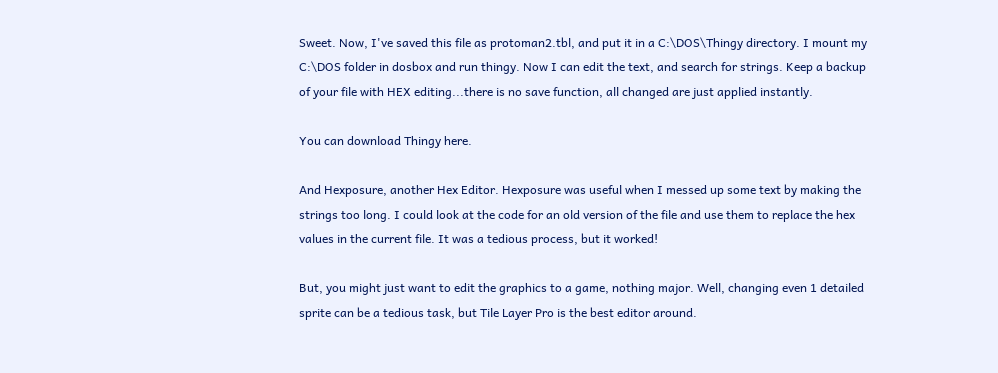Sweet. Now, I've saved this file as protoman2.tbl, and put it in a C:\DOS\Thingy directory. I mount my C:\DOS folder in dosbox and run thingy. Now I can edit the text, and search for strings. Keep a backup of your file with HEX editing...there is no save function, all changed are just applied instantly.

You can download Thingy here.

And Hexposure, another Hex Editor. Hexposure was useful when I messed up some text by making the strings too long. I could look at the code for an old version of the file and use them to replace the hex values in the current file. It was a tedious process, but it worked!

But, you might just want to edit the graphics to a game, nothing major. Well, changing even 1 detailed sprite can be a tedious task, but Tile Layer Pro is the best editor around.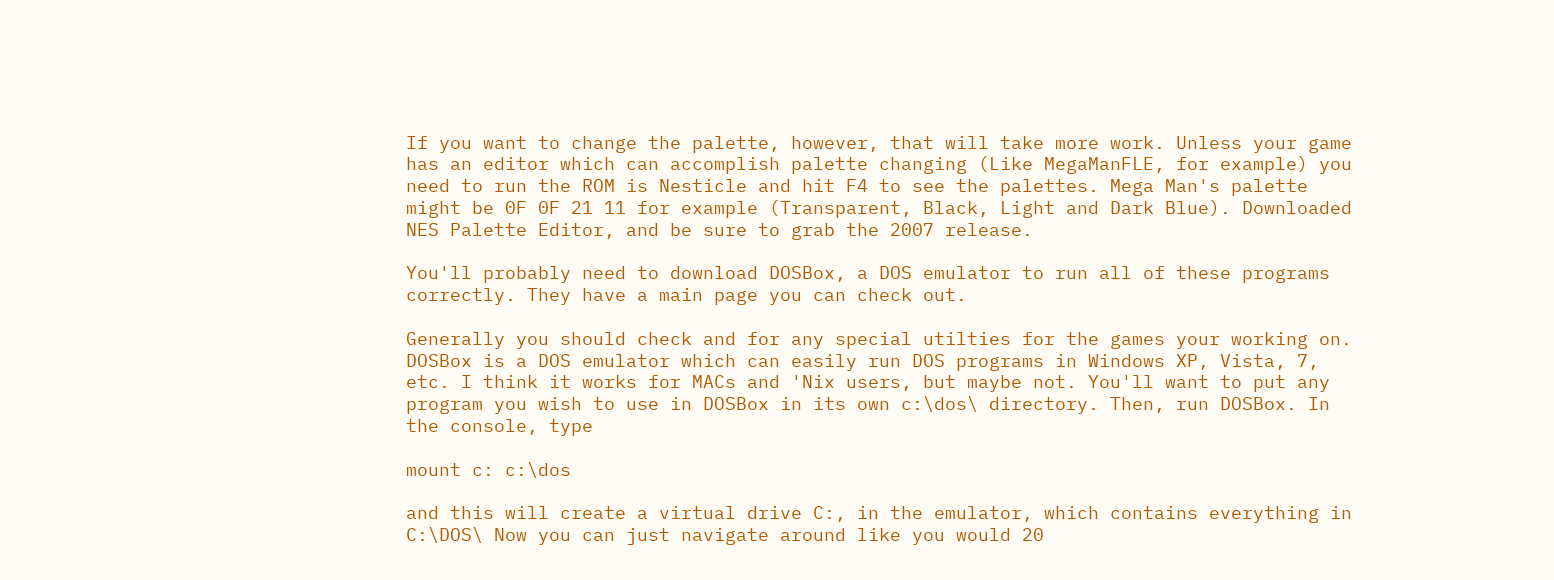If you want to change the palette, however, that will take more work. Unless your game has an editor which can accomplish palette changing (Like MegaManFLE, for example) you need to run the ROM is Nesticle and hit F4 to see the palettes. Mega Man's palette might be 0F 0F 21 11 for example (Transparent, Black, Light and Dark Blue). Downloaded NES Palette Editor, and be sure to grab the 2007 release.

You'll probably need to download DOSBox, a DOS emulator to run all of these programs correctly. They have a main page you can check out.

Generally you should check and for any special utilties for the games your working on. DOSBox is a DOS emulator which can easily run DOS programs in Windows XP, Vista, 7, etc. I think it works for MACs and 'Nix users, but maybe not. You'll want to put any program you wish to use in DOSBox in its own c:\dos\ directory. Then, run DOSBox. In the console, type

mount c: c:\dos

and this will create a virtual drive C:, in the emulator, which contains everything in C:\DOS\ Now you can just navigate around like you would 20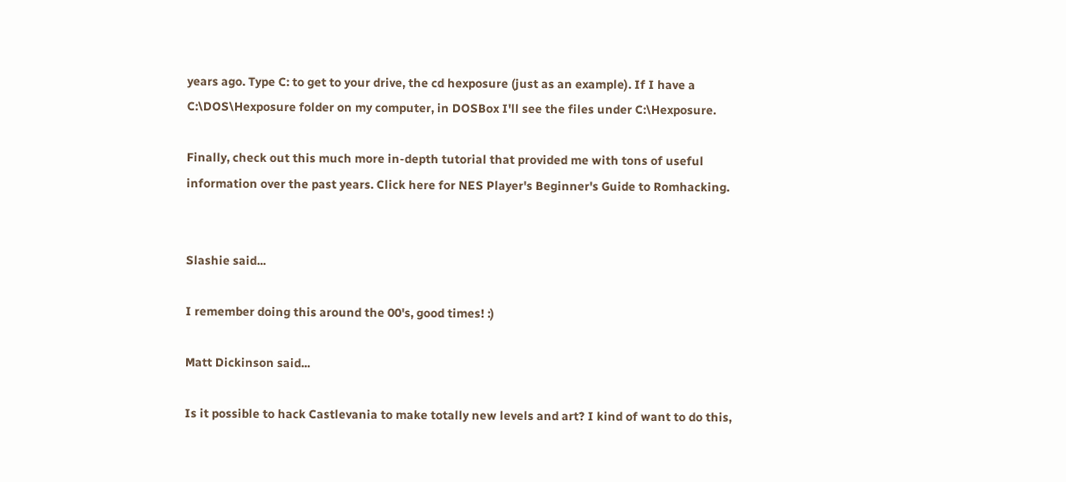years ago. Type C: to get to your drive, the cd hexposure (just as an example). If I have a C:\DOS\Hexposure folder on my computer, in DOSBox I'll see the files under C:\Hexposure.

Finally, check out this much more in-depth tutorial that provided me with tons of useful information over the past years. Click here for NES Player's Beginner's Guide to Romhacking.


Slashie said...

I remember doing this around the 00's, good times! :)

Matt Dickinson said...

Is it possible to hack Castlevania to make totally new levels and art? I kind of want to do this,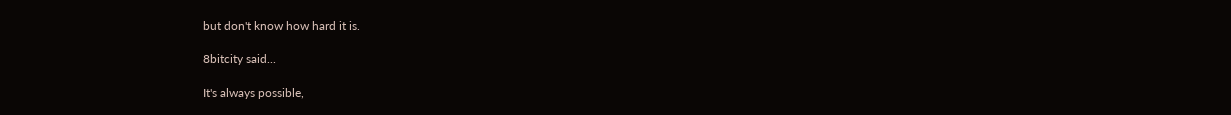but don't know how hard it is.

8bitcity said...

It's always possible,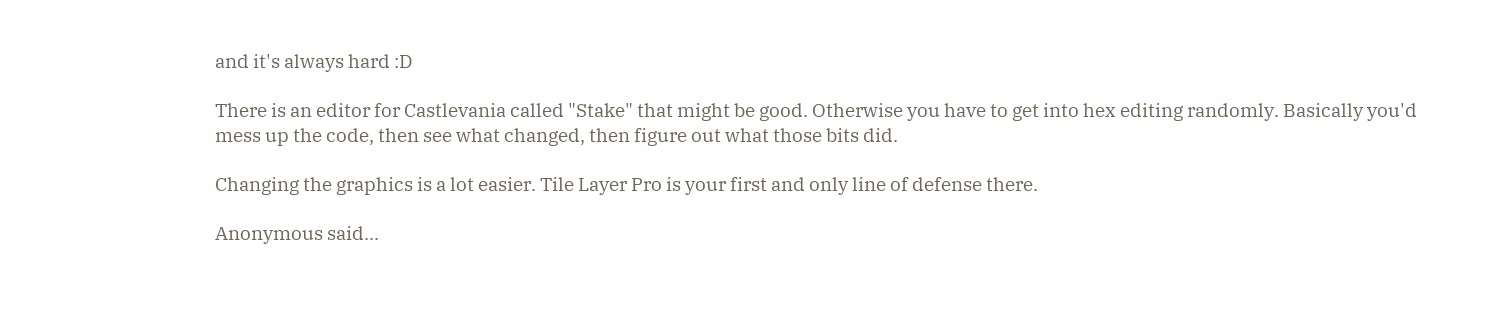and it's always hard :D

There is an editor for Castlevania called "Stake" that might be good. Otherwise you have to get into hex editing randomly. Basically you'd mess up the code, then see what changed, then figure out what those bits did.

Changing the graphics is a lot easier. Tile Layer Pro is your first and only line of defense there.

Anonymous said...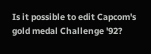Is it possible to edit Capcom's gold medal Challenge '92?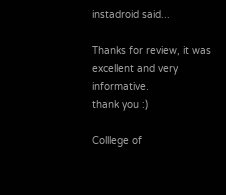instadroid said...

Thanks for review, it was excellent and very informative.
thank you :)

Colllege of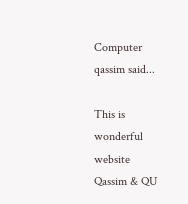Computer qassim said...

This is wonderful website
Qassim & QU